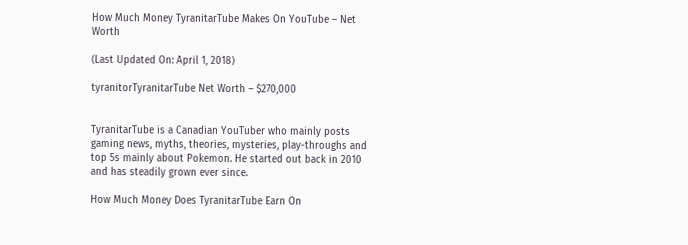How Much Money TyranitarTube Makes On YouTube – Net Worth

(Last Updated On: April 1, 2018)

tyranitorTyranitarTube Net Worth – $270,000


TyranitarTube is a Canadian YouTuber who mainly posts gaming news, myths, theories, mysteries, play-throughs and top 5s mainly about Pokemon. He started out back in 2010 and has steadily grown ever since.

How Much Money Does TyranitarTube Earn On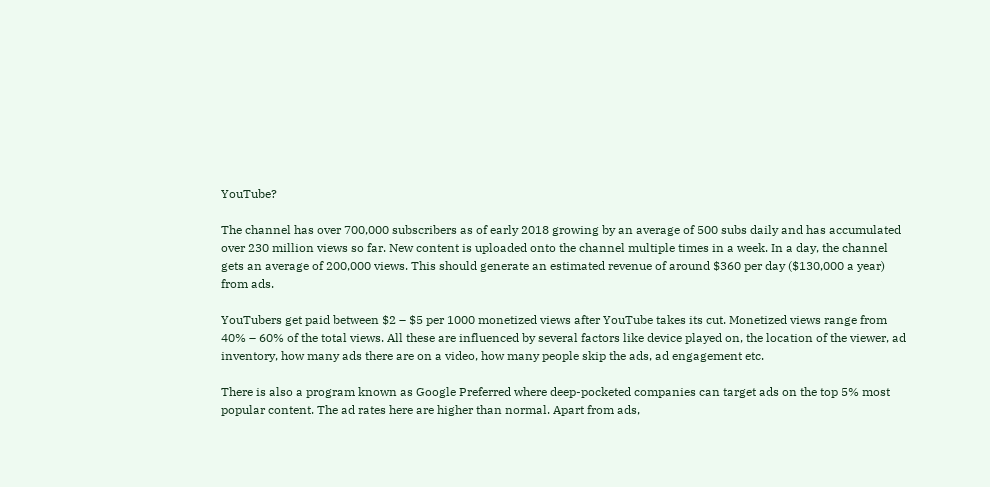YouTube?

The channel has over 700,000 subscribers as of early 2018 growing by an average of 500 subs daily and has accumulated over 230 million views so far. New content is uploaded onto the channel multiple times in a week. In a day, the channel gets an average of 200,000 views. This should generate an estimated revenue of around $360 per day ($130,000 a year) from ads.

YouTubers get paid between $2 – $5 per 1000 monetized views after YouTube takes its cut. Monetized views range from 40% – 60% of the total views. All these are influenced by several factors like device played on, the location of the viewer, ad inventory, how many ads there are on a video, how many people skip the ads, ad engagement etc.

There is also a program known as Google Preferred where deep-pocketed companies can target ads on the top 5% most popular content. The ad rates here are higher than normal. Apart from ads,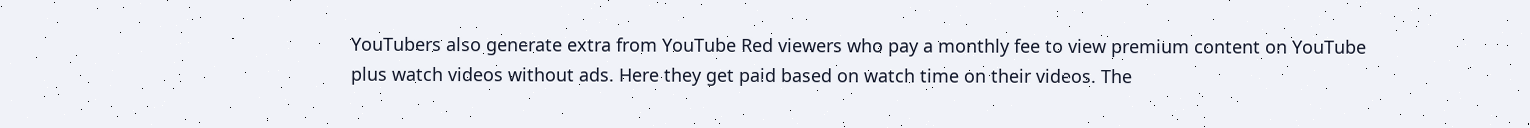YouTubers also generate extra from YouTube Red viewers who pay a monthly fee to view premium content on YouTube plus watch videos without ads. Here they get paid based on watch time on their videos. The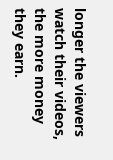longer the viewers watch their videos, the more money they earn.